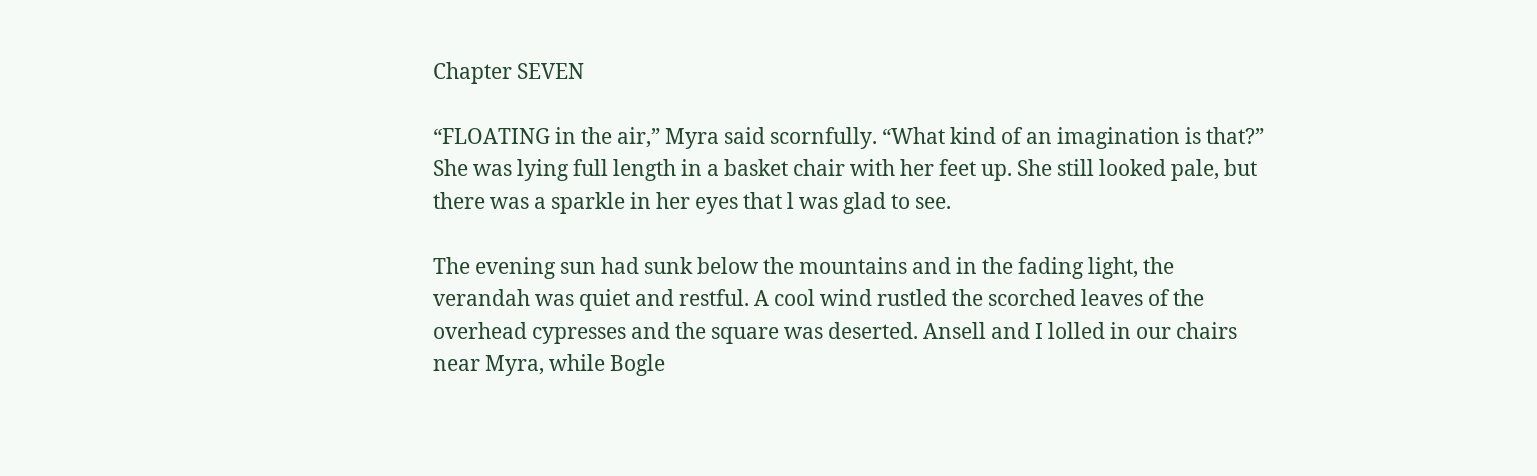Chapter SEVEN

“FLOATING in the air,” Myra said scornfully. “What kind of an imagination is that?” She was lying full length in a basket chair with her feet up. She still looked pale, but there was a sparkle in her eyes that l was glad to see.

The evening sun had sunk below the mountains and in the fading light, the verandah was quiet and restful. A cool wind rustled the scorched leaves of the overhead cypresses and the square was deserted. Ansell and I lolled in our chairs near Myra, while Bogle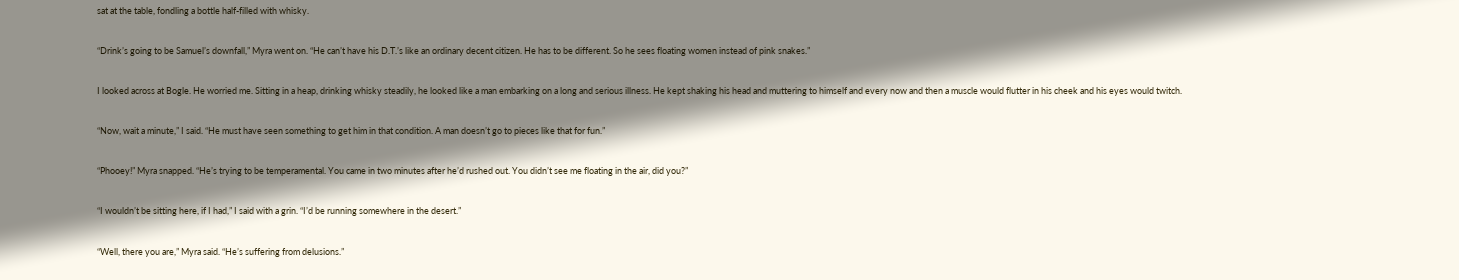sat at the table, fondling a bottle half-filled with whisky.

“Drink’s going to be Samuel’s downfall,” Myra went on. “He can’t have his D.T.’s like an ordinary decent citizen. He has to be different. So he sees floating women instead of pink snakes.”

I looked across at Bogle. He worried me. Sitting in a heap, drinking whisky steadily, he looked like a man embarking on a long and serious illness. He kept shaking his head and muttering to himself and every now and then a muscle would flutter in his cheek and his eyes would twitch.

“Now, wait a minute,” I said. “He must have seen something to get him in that condition. A man doesn’t go to pieces like that for fun.”

“Phooey!” Myra snapped. “He’s trying to be temperamental. You came in two minutes after he’d rushed out. You didn’t see me floating in the air, did you?”

“I wouldn’t be sitting here, if I had,” I said with a grin. “I’d be running somewhere in the desert.”

“Well, there you are,” Myra said. “He’s suffering from delusions.”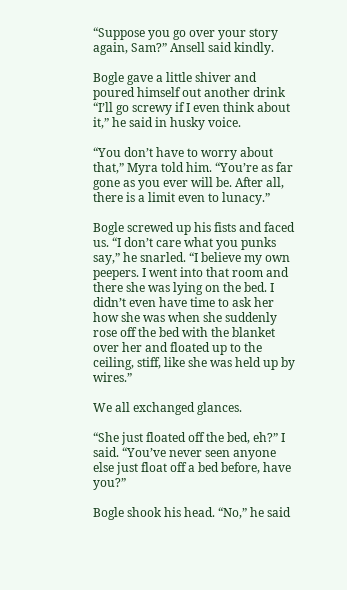“Suppose you go over your story again, Sam?” Ansell said kindly.

Bogle gave a little shiver and poured himself out another drink “I’ll go screwy if I even think about it,” he said in husky voice.

“You don’t have to worry about that,” Myra told him. “You’re as far gone as you ever will be. After all, there is a limit even to lunacy.”

Bogle screwed up his fists and faced us. “I don’t care what you punks say,” he snarled. “I believe my own peepers. I went into that room and there she was lying on the bed. I didn’t even have time to ask her how she was when she suddenly rose off the bed with the blanket over her and floated up to the ceiling, stiff, like she was held up by wires.”

We all exchanged glances.

“She just floated off the bed, eh?” I said. “You’ve never seen anyone else just float off a bed before, have you?”

Bogle shook his head. “No,” he said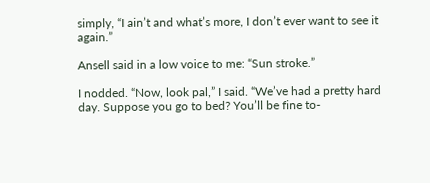simply, “I ain’t and what’s more, I don’t ever want to see it again.”

Ansell said in a low voice to me: “Sun stroke.”

I nodded. “Now, look pal,” I said. “We’ve had a pretty hard day. Suppose you go to bed? You’ll be fine to-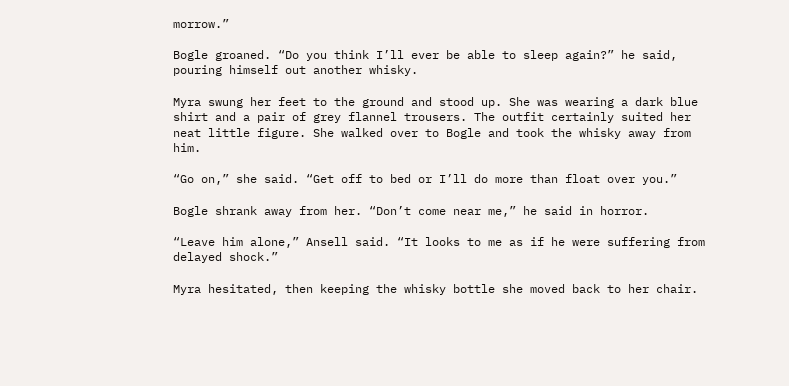morrow.”

Bogle groaned. “Do you think I’ll ever be able to sleep again?” he said, pouring himself out another whisky.

Myra swung her feet to the ground and stood up. She was wearing a dark blue shirt and a pair of grey flannel trousers. The outfit certainly suited her neat little figure. She walked over to Bogle and took the whisky away from him.

“Go on,” she said. “Get off to bed or I’ll do more than float over you.”

Bogle shrank away from her. “Don’t come near me,” he said in horror.

“Leave him alone,” Ansell said. “It looks to me as if he were suffering from delayed shock.”

Myra hesitated, then keeping the whisky bottle she moved back to her chair.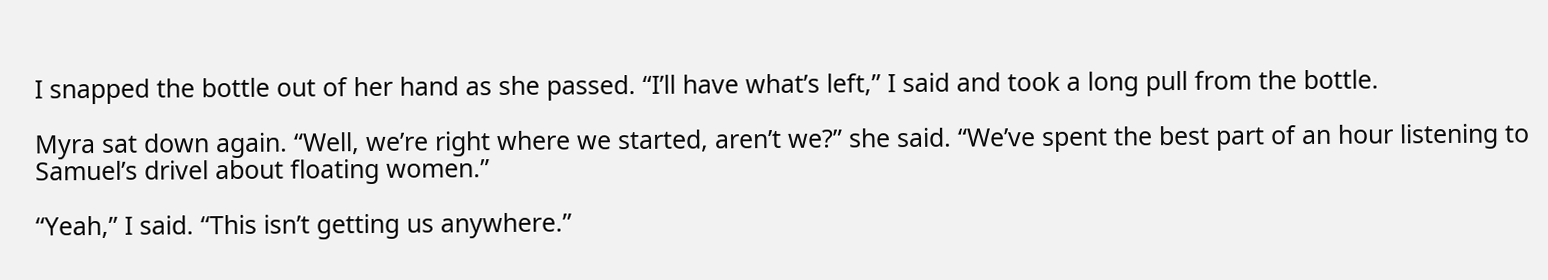I snapped the bottle out of her hand as she passed. “I’ll have what’s left,” I said and took a long pull from the bottle.

Myra sat down again. “Well, we’re right where we started, aren’t we?” she said. “We’ve spent the best part of an hour listening to Samuel’s drivel about floating women.”

“Yeah,” I said. “This isn’t getting us anywhere.”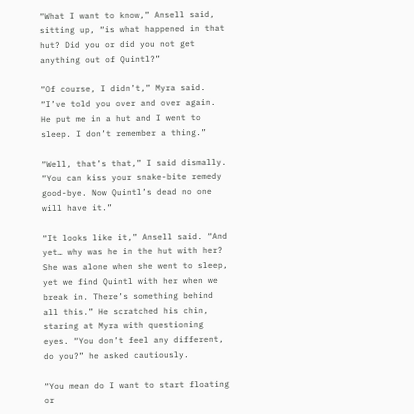“What I want to know,” Ansell said, sitting up, “is what happened in that hut? Did you or did you not get anything out of Quintl?”

“Of course, I didn’t,” Myra said. “I’ve told you over and over again. He put me in a hut and I went to sleep. I don’t remember a thing.”

“Well, that’s that,” I said dismally. “You can kiss your snake-bite remedy good-bye. Now Quintl’s dead no one will have it.”

“It looks like it,” Ansell said. “And yet… why was he in the hut with her? She was alone when she went to sleep, yet we find Quintl with her when we break in. There’s something behind all this.” He scratched his chin, staring at Myra with questioning eyes. “You don’t feel any different, do you?” he asked cautiously.

“You mean do I want to start floating or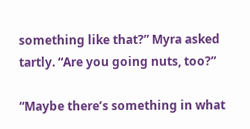something like that?” Myra asked tartly. “Are you going nuts, too?”

“Maybe there’s something in what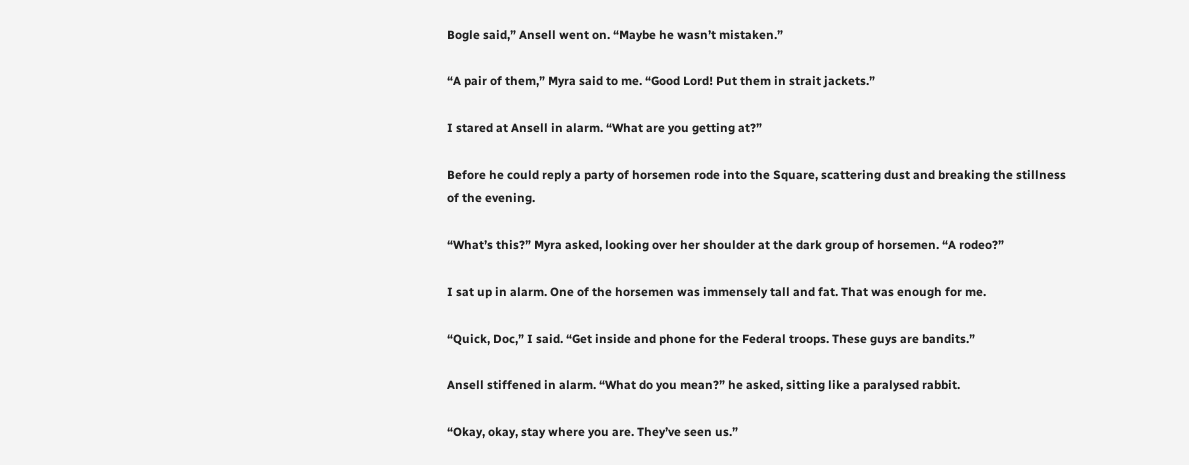Bogle said,” Ansell went on. “Maybe he wasn’t mistaken.”

“A pair of them,” Myra said to me. “Good Lord! Put them in strait jackets.”

I stared at Ansell in alarm. “What are you getting at?”

Before he could reply a party of horsemen rode into the Square, scattering dust and breaking the stillness of the evening.

“What’s this?” Myra asked, looking over her shoulder at the dark group of horsemen. “A rodeo?”

I sat up in alarm. One of the horsemen was immensely tall and fat. That was enough for me.

“Quick, Doc,” I said. “Get inside and phone for the Federal troops. These guys are bandits.”

Ansell stiffened in alarm. “What do you mean?” he asked, sitting like a paralysed rabbit.

“Okay, okay, stay where you are. They’ve seen us.”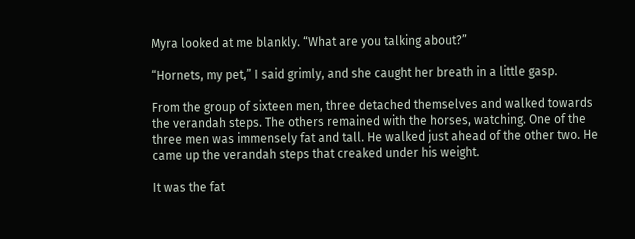Myra looked at me blankly. “What are you talking about?”

“Hornets, my pet,” I said grimly, and she caught her breath in a little gasp.

From the group of sixteen men, three detached themselves and walked towards the verandah steps. The others remained with the horses, watching. One of the three men was immensely fat and tall. He walked just ahead of the other two. He came up the verandah steps that creaked under his weight.

It was the fat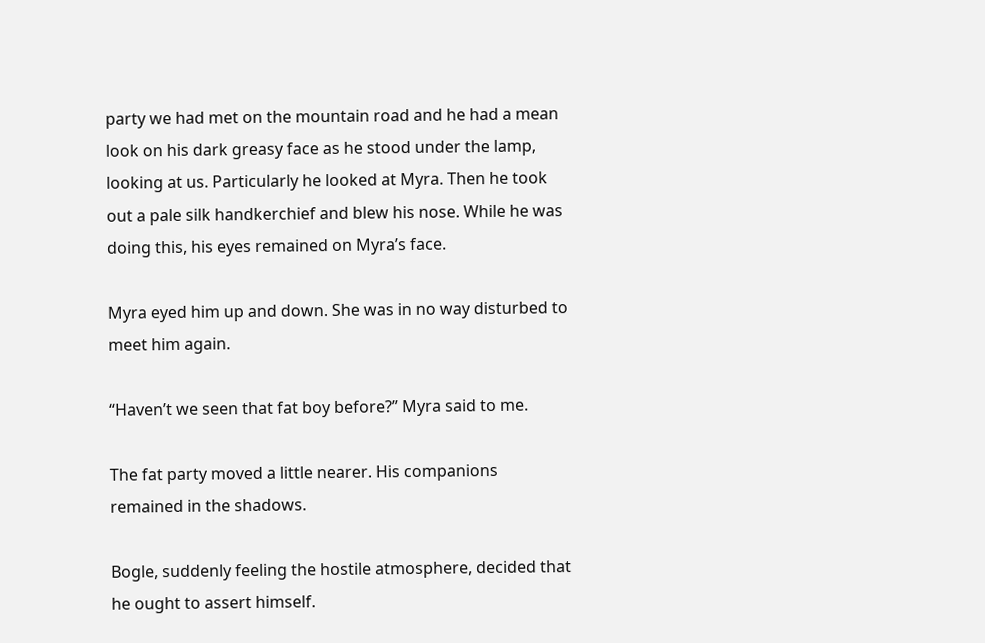party we had met on the mountain road and he had a mean look on his dark greasy face as he stood under the lamp, looking at us. Particularly he looked at Myra. Then he took out a pale silk handkerchief and blew his nose. While he was doing this, his eyes remained on Myra’s face.

Myra eyed him up and down. She was in no way disturbed to meet him again.

“Haven’t we seen that fat boy before?” Myra said to me.

The fat party moved a little nearer. His companions remained in the shadows.

Bogle, suddenly feeling the hostile atmosphere, decided that he ought to assert himself.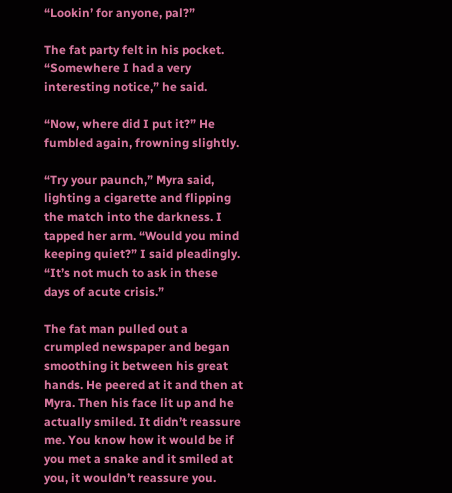“Lookin’ for anyone, pal?”

The fat party felt in his pocket. “Somewhere I had a very interesting notice,” he said.

“Now, where did I put it?” He fumbled again, frowning slightly.

“Try your paunch,” Myra said, lighting a cigarette and flipping the match into the darkness. I tapped her arm. “Would you mind keeping quiet?” I said pleadingly. “It’s not much to ask in these days of acute crisis.”

The fat man pulled out a crumpled newspaper and began smoothing it between his great hands. He peered at it and then at Myra. Then his face lit up and he actually smiled. It didn’t reassure me. You know how it would be if you met a snake and it smiled at you, it wouldn’t reassure you.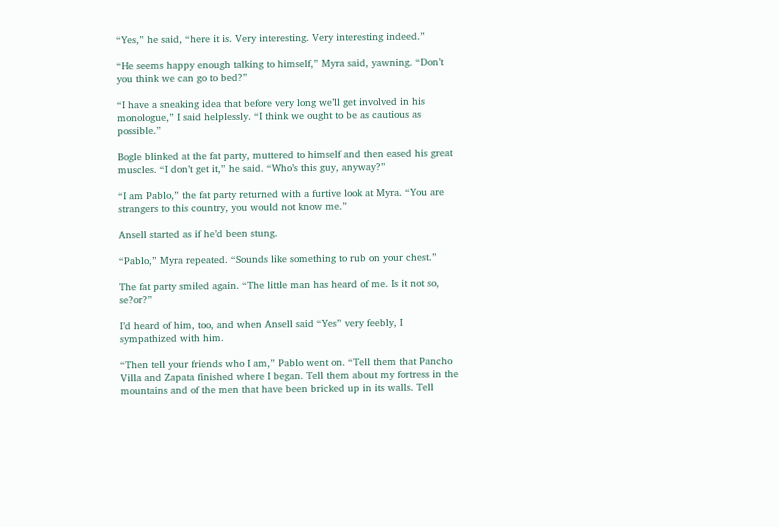“Yes,” he said, “here it is. Very interesting. Very interesting indeed.”

“He seems happy enough talking to himself,” Myra said, yawning. “Don’t you think we can go to bed?”

“I have a sneaking idea that before very long we’ll get involved in his monologue,” I said helplessly. “I think we ought to be as cautious as possible.”

Bogle blinked at the fat party, muttered to himself and then eased his great muscles. “I don’t get it,” he said. “Who’s this guy, anyway?”

“I am Pablo,” the fat party returned with a furtive look at Myra. “You are strangers to this country, you would not know me.”

Ansell started as if he’d been stung.

“Pablo,” Myra repeated. “Sounds like something to rub on your chest.”

The fat party smiled again. “The little man has heard of me. Is it not so, se?or?”

I’d heard of him, too, and when Ansell said “Yes” very feebly, I sympathized with him.

“Then tell your friends who I am,” Pablo went on. “Tell them that Pancho Villa and Zapata finished where I began. Tell them about my fortress in the mountains and of the men that have been bricked up in its walls. Tell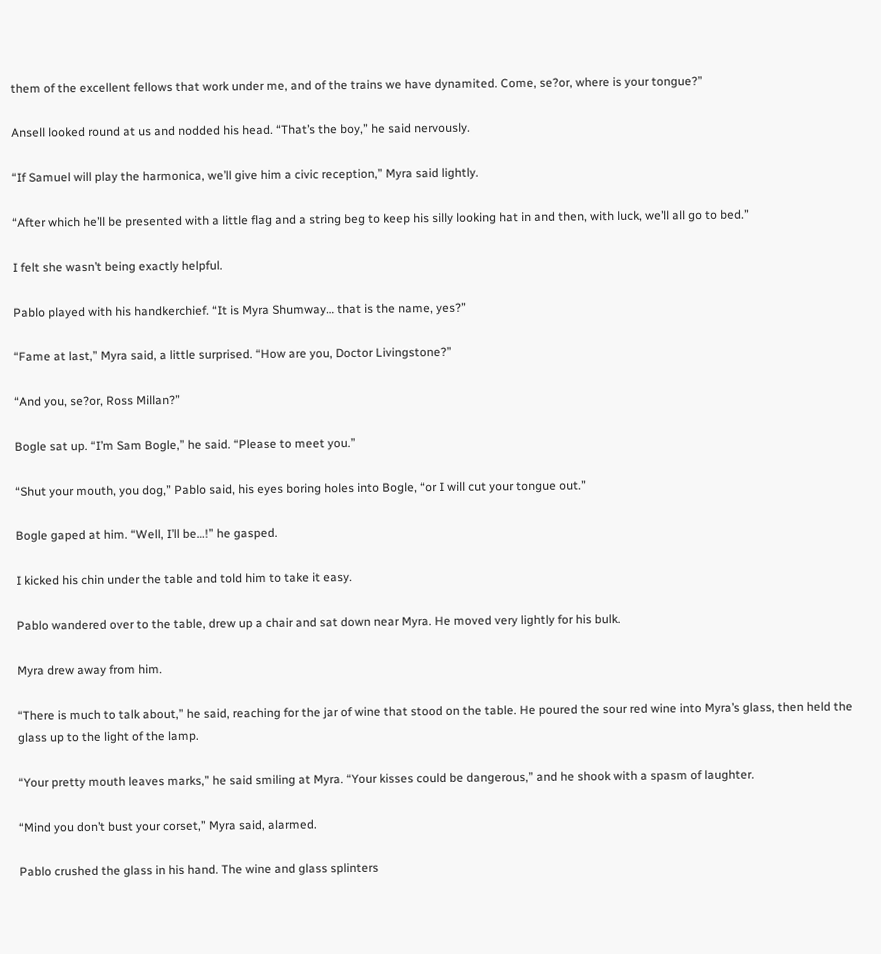them of the excellent fellows that work under me, and of the trains we have dynamited. Come, se?or, where is your tongue?”

Ansell looked round at us and nodded his head. “That’s the boy,” he said nervously.

“If Samuel will play the harmonica, we’ll give him a civic reception,” Myra said lightly.

“After which he’ll be presented with a little flag and a string beg to keep his silly looking hat in and then, with luck, we’ll all go to bed.”

I felt she wasn’t being exactly helpful.

Pablo played with his handkerchief. “It is Myra Shumway… that is the name, yes?”

“Fame at last,” Myra said, a little surprised. “How are you, Doctor Livingstone?”

“And you, se?or, Ross Millan?”

Bogle sat up. “I’m Sam Bogle,” he said. “Please to meet you.”

“Shut your mouth, you dog,” Pablo said, his eyes boring holes into Bogle, “or I will cut your tongue out.”

Bogle gaped at him. “Well, I’ll be…!” he gasped.

I kicked his chin under the table and told him to take it easy.

Pablo wandered over to the table, drew up a chair and sat down near Myra. He moved very lightly for his bulk.

Myra drew away from him.

“There is much to talk about,” he said, reaching for the jar of wine that stood on the table. He poured the sour red wine into Myra’s glass, then held the glass up to the light of the lamp.

“Your pretty mouth leaves marks,” he said smiling at Myra. “Your kisses could be dangerous,” and he shook with a spasm of laughter.

“Mind you don’t bust your corset,” Myra said, alarmed.

Pablo crushed the glass in his hand. The wine and glass splinters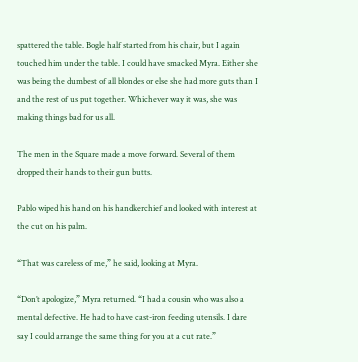spattered the table. Bogle half started from his chair, but I again touched him under the table. I could have smacked Myra. Either she was being the dumbest of all blondes or else she had more guts than I and the rest of us put together. Whichever way it was, she was making things bad for us all.

The men in the Square made a move forward. Several of them dropped their hands to their gun butts.

Pablo wiped his hand on his handkerchief and looked with interest at the cut on his palm.

“That was careless of me,” he said, looking at Myra.

“Don’t apologize,” Myra returned. “I had a cousin who was also a mental defective. He had to have cast-iron feeding utensils. I dare say I could arrange the same thing for you at a cut rate.”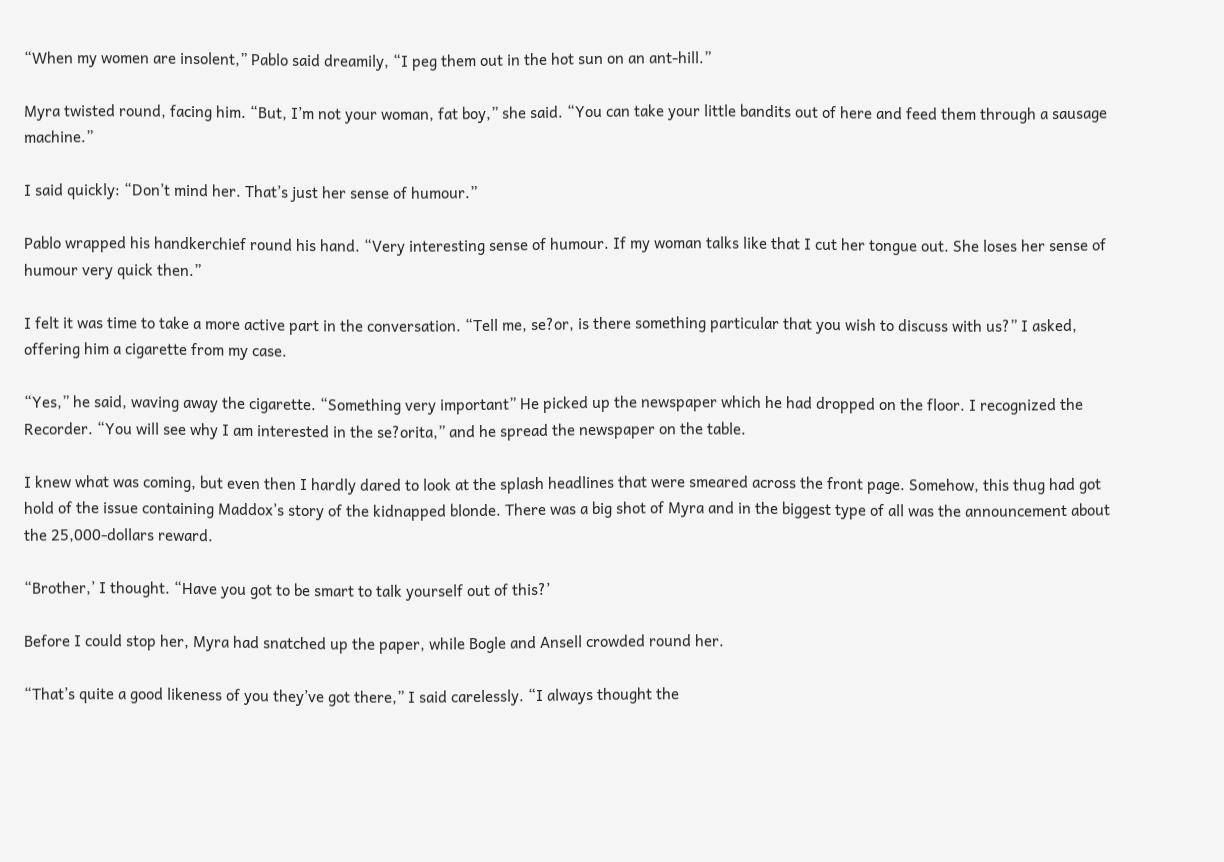“When my women are insolent,” Pablo said dreamily, “I peg them out in the hot sun on an ant-hill.”

Myra twisted round, facing him. “But, I’m not your woman, fat boy,” she said. “You can take your little bandits out of here and feed them through a sausage machine.”

I said quickly: “Don’t mind her. That’s just her sense of humour.”

Pablo wrapped his handkerchief round his hand. “Very interesting sense of humour. If my woman talks like that I cut her tongue out. She loses her sense of humour very quick then.”

I felt it was time to take a more active part in the conversation. “Tell me, se?or, is there something particular that you wish to discuss with us?” I asked, offering him a cigarette from my case.

“Yes,” he said, waving away the cigarette. “Something very important” He picked up the newspaper which he had dropped on the floor. I recognized the Recorder. “You will see why I am interested in the se?orita,” and he spread the newspaper on the table.

I knew what was coming, but even then I hardly dared to look at the splash headlines that were smeared across the front page. Somehow, this thug had got hold of the issue containing Maddox’s story of the kidnapped blonde. There was a big shot of Myra and in the biggest type of all was the announcement about the 25,000-dollars reward.

“Brother,’ I thought. “Have you got to be smart to talk yourself out of this?’

Before I could stop her, Myra had snatched up the paper, while Bogle and Ansell crowded round her.

“That’s quite a good likeness of you they’ve got there,” I said carelessly. “I always thought the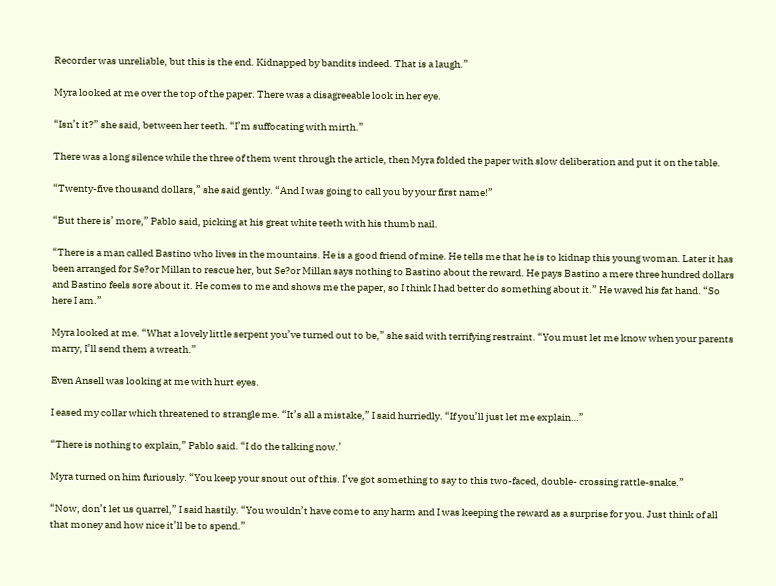Recorder was unreliable, but this is the end. Kidnapped by bandits indeed. That is a laugh.”

Myra looked at me over the top of the paper. There was a disagreeable look in her eye.

“Isn’t it?” she said, between her teeth. “I’m suffocating with mirth.”

There was a long silence while the three of them went through the article, then Myra folded the paper with slow deliberation and put it on the table.

“Twenty-five thousand dollars,” she said gently. “And I was going to call you by your first name!”

“But there is’ more,” Pablo said, picking at his great white teeth with his thumb nail.

“There is a man called Bastino who lives in the mountains. He is a good friend of mine. He tells me that he is to kidnap this young woman. Later it has been arranged for Se?or Millan to rescue her, but Se?or Millan says nothing to Bastino about the reward. He pays Bastino a mere three hundred dollars and Bastino feels sore about it. He comes to me and shows me the paper, so I think I had better do something about it.” He waved his fat hand. “So here I am.”

Myra looked at me. “What a lovely little serpent you’ve turned out to be,” she said with terrifying restraint. “You must let me know when your parents marry, I’ll send them a wreath.”

Even Ansell was looking at me with hurt eyes.

I eased my collar which threatened to strangle me. “It’s all a mistake,” I said hurriedly. “If you’ll just let me explain…”

“There is nothing to explain,” Pablo said. “I do the talking now.’

Myra turned on him furiously. “You keep your snout out of this. I’ve got something to say to this two-faced, double- crossing rattle-snake.”

“Now, don’t let us quarrel,” I said hastily. “You wouldn’t have come to any harm and I was keeping the reward as a surprise for you. Just think of all that money and how nice it’ll be to spend.”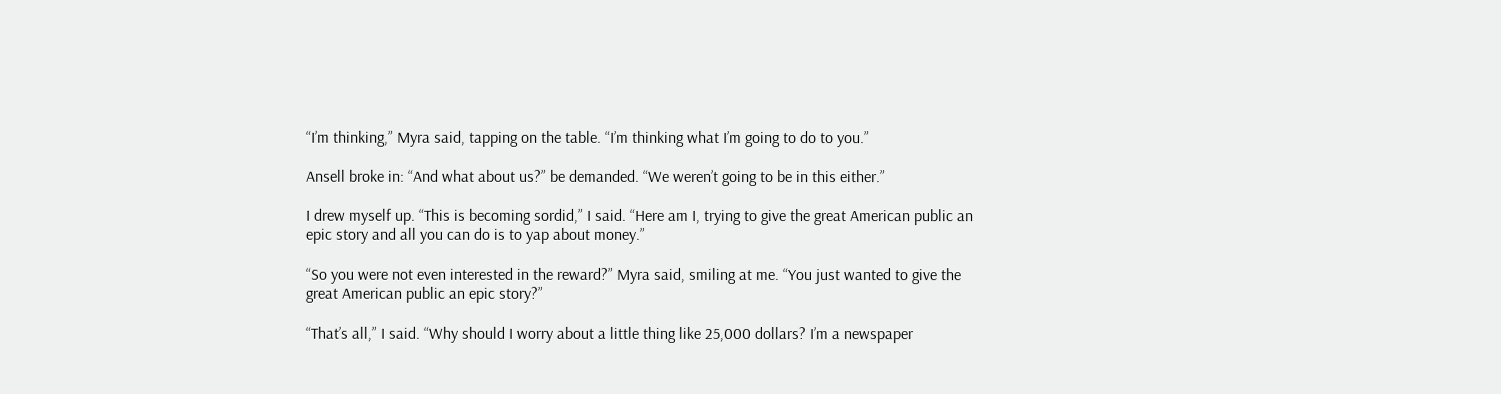“I’m thinking,” Myra said, tapping on the table. “I’m thinking what I’m going to do to you.”

Ansell broke in: “And what about us?” be demanded. “We weren’t going to be in this either.”

I drew myself up. “This is becoming sordid,” I said. “Here am I, trying to give the great American public an epic story and all you can do is to yap about money.”

“So you were not even interested in the reward?” Myra said, smiling at me. “You just wanted to give the great American public an epic story?”

“That’s all,” I said. “Why should I worry about a little thing like 25,000 dollars? I’m a newspaper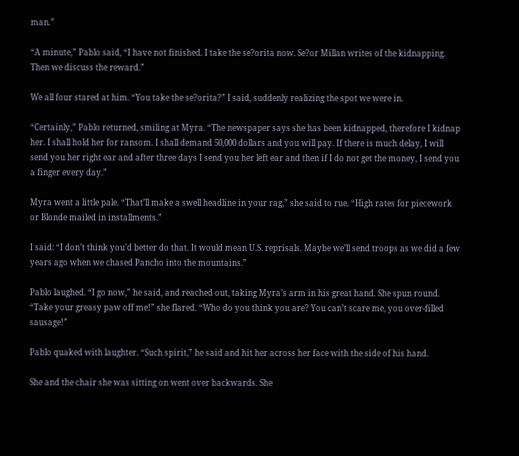man.”

“A minute,” Pablo said, “I have not finished. I take the se?orita now. Se?or Millan writes of the kidnapping. Then we discuss the reward.”

We all four stared at him. “You take the se?orita?” I said, suddenly realizing the spot we were in.

“Certainly,” Pablo returned, smiling at Myra. “The newspaper says she has been kidnapped, therefore I kidnap her. I shall hold her for ransom. I shall demand 50,000 dollars and you will pay. If there is much delay, I will send you her right ear and after three days I send you her left ear and then if I do not get the money, I send you a finger every day.”

Myra went a little pale. “That’ll make a swell headline in your rag,” she said to rue. “High rates for piecework or Blonde mailed in installments.”

I said: “I don’t think you’d better do that. It would mean U.S. reprisals. Maybe we’ll send troops as we did a few years ago when we chased Pancho into the mountains.”

Pablo laughed. “I go now,” he said, and reached out, taking Myra’s arm in his great hand. She spun round. “Take your greasy paw off me!” she flared. “Who do you think you are? You can’t scare me, you over-filled sausage!”

Pablo quaked with laughter. “Such spirit,” he said and hit her across her face with the side of his hand.

She and the chair she was sitting on went over backwards. She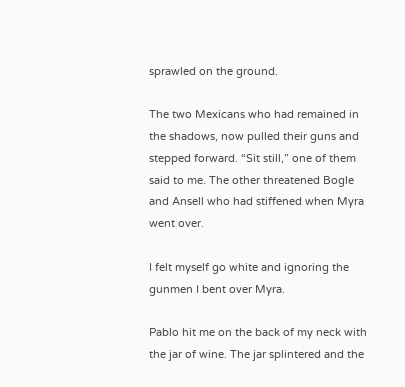sprawled on the ground.

The two Mexicans who had remained in the shadows, now pulled their guns and stepped forward. “Sit still,” one of them said to me. The other threatened Bogle and Ansell who had stiffened when Myra went over.

I felt myself go white and ignoring the gunmen I bent over Myra.

Pablo hit me on the back of my neck with the jar of wine. The jar splintered and the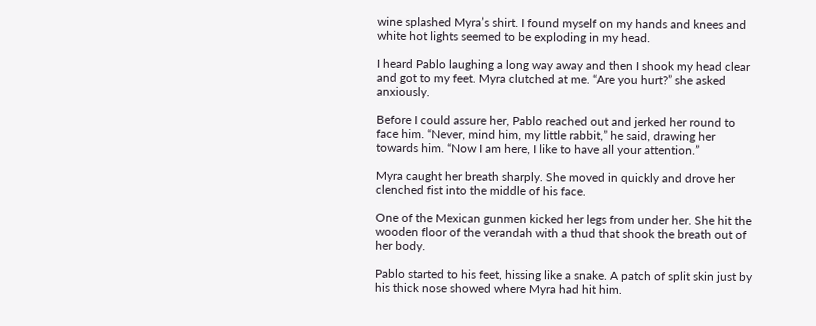wine splashed Myra’s shirt. I found myself on my hands and knees and white hot lights seemed to be exploding in my head.

I heard Pablo laughing a long way away and then I shook my head clear and got to my feet. Myra clutched at me. “Are you hurt?” she asked anxiously.

Before I could assure her, Pablo reached out and jerked her round to face him. “Never, mind him, my little rabbit,” he said, drawing her towards him. “Now I am here, I like to have all your attention.”

Myra caught her breath sharply. She moved in quickly and drove her clenched fist into the middle of his face.

One of the Mexican gunmen kicked her legs from under her. She hit the wooden floor of the verandah with a thud that shook the breath out of her body.

Pablo started to his feet, hissing like a snake. A patch of split skin just by his thick nose showed where Myra had hit him.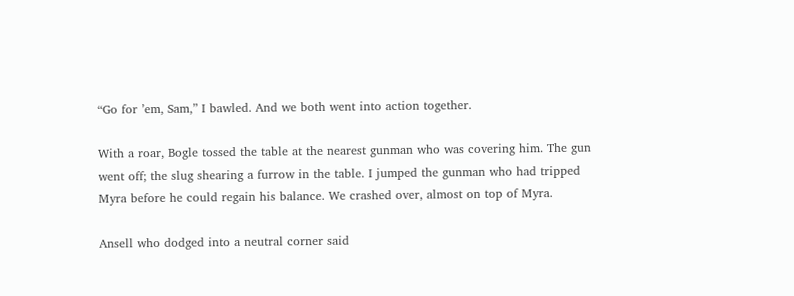“Go for ’em, Sam,” I bawled. And we both went into action together.

With a roar, Bogle tossed the table at the nearest gunman who was covering him. The gun went off; the slug shearing a furrow in the table. I jumped the gunman who had tripped Myra before he could regain his balance. We crashed over, almost on top of Myra.

Ansell who dodged into a neutral corner said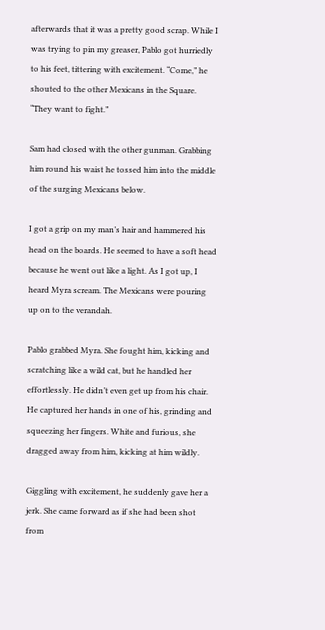afterwards that it was a pretty good scrap. While I was trying to pin my greaser, Pablo got hurriedly to his feet, tittering with excitement. “Come,” he shouted to the other Mexicans in the Square. “They want to fight.”

Sam had closed with the other gunman. Grabbing him round his waist he tossed him into the middle of the surging Mexicans below.

I got a grip on my man’s hair and hammered his head on the boards. He seemed to have a soft head because he went out like a light. As I got up, I heard Myra scream. The Mexicans were pouring up on to the verandah.

Pablo grabbed Myra. She fought him, kicking and scratching like a wild cat, but he handled her effortlessly. He didn’t even get up from his chair. He captured her hands in one of his, grinding and squeezing her fingers. White and furious, she dragged away from him, kicking at him wildly.

Giggling with excitement, he suddenly gave her a jerk. She came forward as if she had been shot from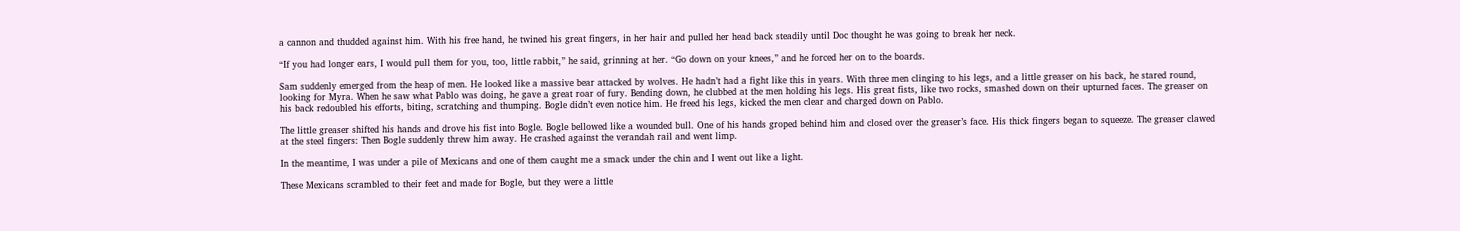a cannon and thudded against him. With his free hand, he twined his great fingers, in her hair and pulled her head back steadily until Doc thought he was going to break her neck.

“If you had longer ears, I would pull them for you, too, little rabbit,” he said, grinning at her. “Go down on your knees,” and he forced her on to the boards.

Sam suddenly emerged from the heap of men. He looked like a massive bear attacked by wolves. He hadn’t had a fight like this in years. With three men clinging to his legs, and a little greaser on his back, he stared round, looking for Myra. When he saw what Pablo was doing, he gave a great roar of fury. Bending down, he clubbed at the men holding his legs. His great fists, like two rocks, smashed down on their upturned faces. The greaser on his back redoubled his efforts, biting, scratching and thumping. Bogle didn’t even notice him. He freed his legs, kicked the men clear and charged down on Pablo.

The little greaser shifted his hands and drove his fist into Bogle. Bogle bellowed like a wounded bull. One of his hands groped behind him and closed over the greaser’s face. His thick fingers began to squeeze. The greaser clawed at the steel fingers: Then Bogle suddenly threw him away. He crashed against the verandah rail and went limp.

In the meantime, I was under a pile of Mexicans and one of them caught me a smack under the chin and I went out like a light.

These Mexicans scrambled to their feet and made for Bogle, but they were a little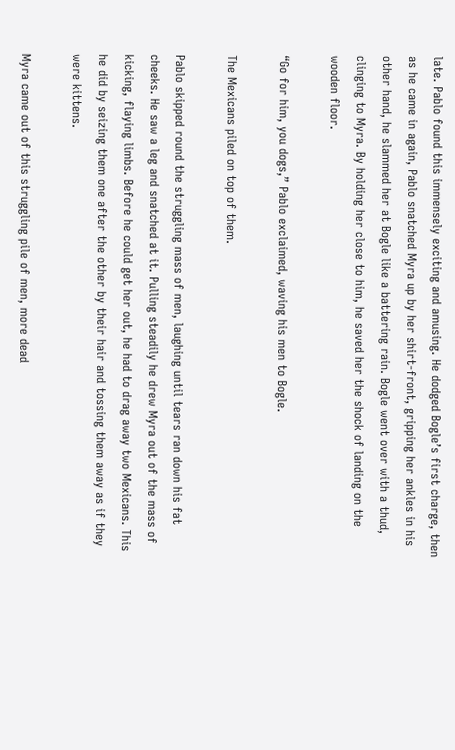late. Pablo found this immensely exciting and amusing. He dodged Bogle’s first charge, then as he came in again, Pablo snatched Myra up by her shirt-front, gripping her ankles in his other hand, he slammed her at Bogle like a battering rain. Bogle went over with a thud, clinging to Myra. By holding her close to him, he saved her the shock of landing on the wooden floor.

“Go for him, you dogs,” Pablo exclaimed, waving his men to Bogle.

The Mexicans piled on top of them.

Pablo skipped round the struggling mass of men, laughing until tears ran down his fat cheeks. He saw a leg and snatched at it. Pulling steadily he drew Myra out of the mass of kicking, flaying limbs. Before he could get her out, he had to drag away two Mexicans. This he did by seizing them one after the other by their hair and tossing them away as if they were kittens.

Myra came out of this struggling pile of men, more dead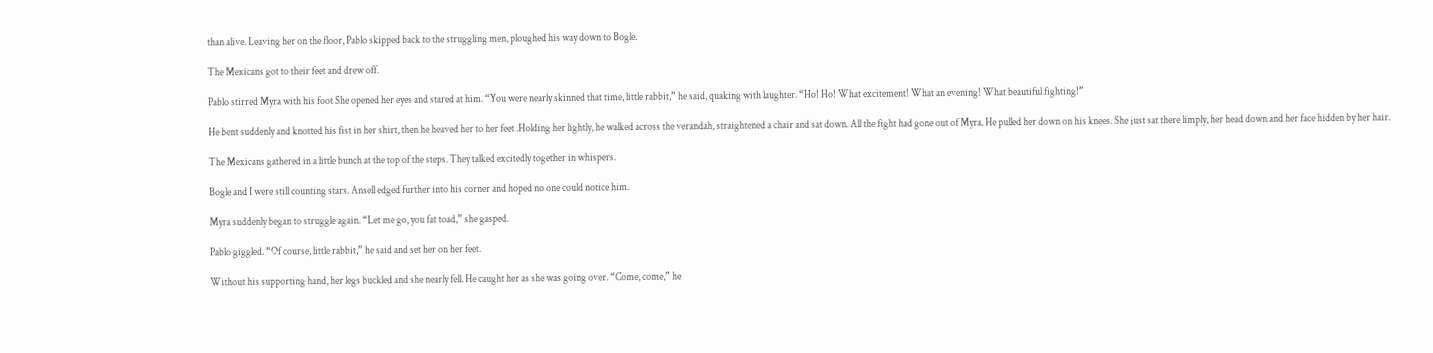than alive. Leaving her on the floor, Pablo skipped back to the struggling men, ploughed his way down to Bogle.

The Mexicans got to their feet and drew off.

Pablo stirred Myra with his foot She opened her eyes and stared at him. “You were nearly skinned that time, little rabbit,” he said, quaking with laughter. “Ho! Ho! What excitement! What an evening! What beautiful fighting!”

He bent suddenly and knotted his fist in her shirt, then he heaved her to her feet .Holding her lightly, he walked across the verandah, straightened a chair and sat down. All the fight had gone out of Myra. He pulled her down on his knees. She just sat there limply, her head down and her face hidden by her hair.

The Mexicans gathered in a little bunch at the top of the steps. They talked excitedly together in whispers.

Bogle and I were still counting stars. Ansell edged further into his corner and hoped no one could notice him.

Myra suddenly began to struggle again. “Let me go, you fat toad,” she gasped.

Pablo giggled. “Of course, little rabbit,” he said and set her on her feet.

Without his supporting hand, her legs buckled and she nearly fell. He caught her as she was going over. “Come, come,” he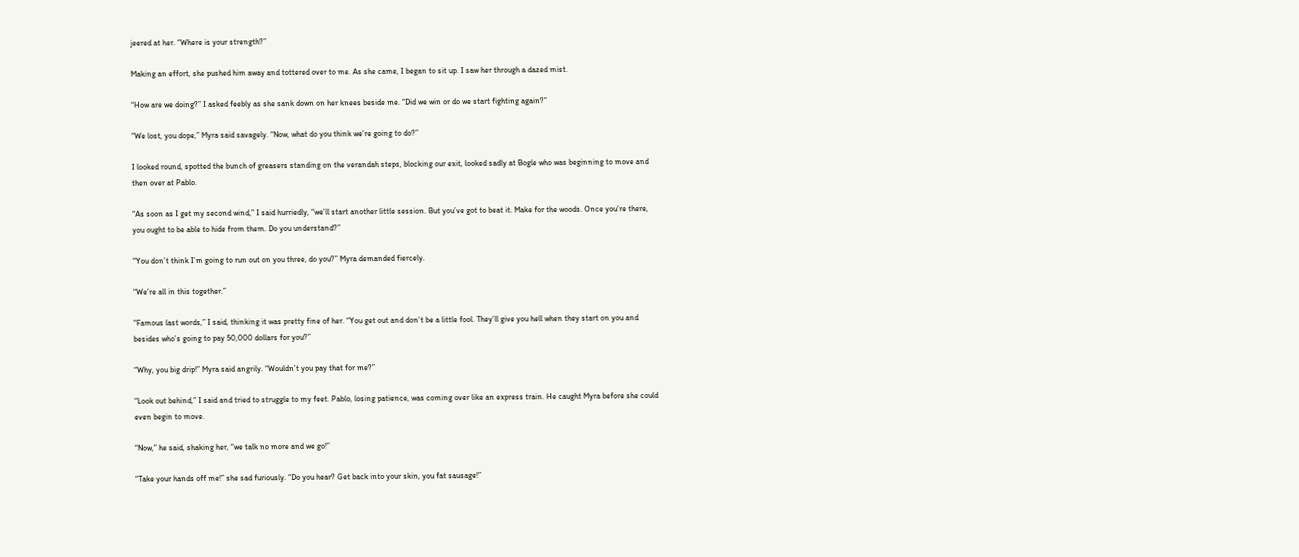jeered at her. “Where is your strength?”

Making an effort, she pushed him away and tottered over to me. As she came, I began to sit up. I saw her through a dazed mist.

“How are we doing?” I asked feebly as she sank down on her knees beside me. “Did we win or do we start fighting again?”

“We lost, you dope,” Myra said savagely. “Now, what do you think we’re going to do?”

I looked round, spotted the bunch of greasers standing on the verandah steps, blocking our exit, looked sadly at Bogle who was beginning to move and then over at Pablo.

“As soon as I get my second wind,” I said hurriedly, “we’ll start another little session. But you’ve got to beat it. Make for the woods. Once you’re there, you ought to be able to hide from them. Do you understand?”

“You don’t think I’m going to run out on you three, do you?” Myra demanded fiercely.

“We’re all in this together.”

“Famous last words,” I said, thinking it was pretty fine of her. “You get out and don’t be a little fool. They’ll give you hell when they start on you and besides who’s going to pay 50,000 dollars for you?”

“Why, you big drip!” Myra said angrily. “Wouldn’t you pay that for me?”

“Look out behind,” I said and tried to struggle to my feet. Pablo, losing patience, was coming over like an express train. He caught Myra before she could even begin to move.

“Now,” he said, shaking her, “we talk no more and we go!”

“Take your hands off me!” she sad furiously. “Do you hear? Get back into your skin, you fat sausage!”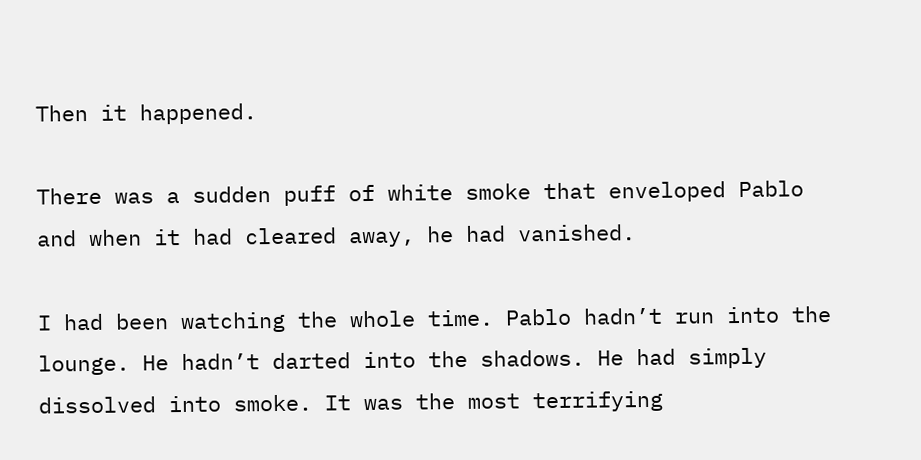Then it happened.

There was a sudden puff of white smoke that enveloped Pablo and when it had cleared away, he had vanished.

I had been watching the whole time. Pablo hadn’t run into the lounge. He hadn’t darted into the shadows. He had simply dissolved into smoke. It was the most terrifying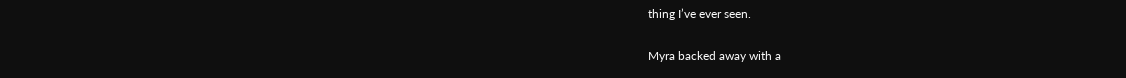thing I’ve ever seen.

Myra backed away with a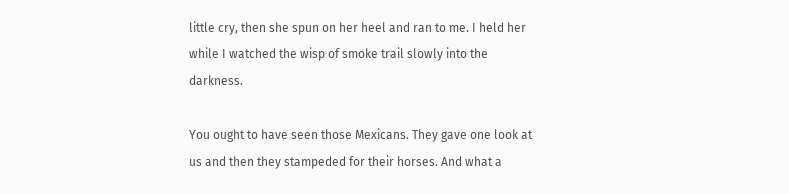little cry, then she spun on her heel and ran to me. I held her while I watched the wisp of smoke trail slowly into the darkness.

You ought to have seen those Mexicans. They gave one look at us and then they stampeded for their horses. And what a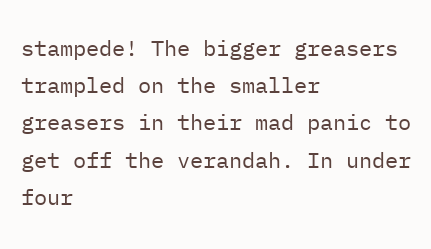stampede! The bigger greasers trampled on the smaller greasers in their mad panic to get off the verandah. In under four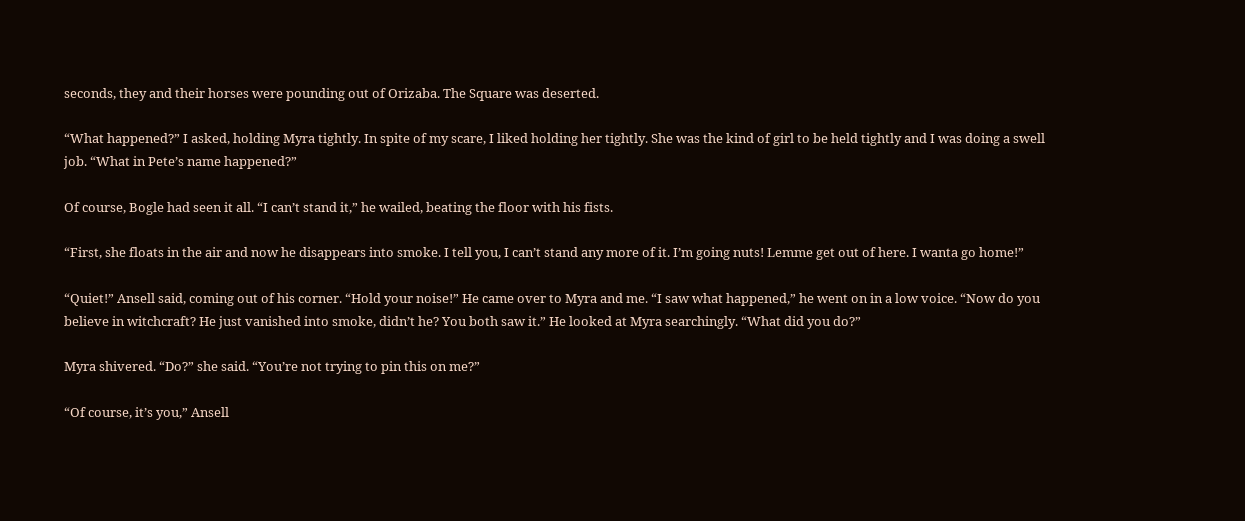seconds, they and their horses were pounding out of Orizaba. The Square was deserted.

“What happened?” I asked, holding Myra tightly. In spite of my scare, I liked holding her tightly. She was the kind of girl to be held tightly and I was doing a swell job. “What in Pete’s name happened?”

Of course, Bogle had seen it all. “I can’t stand it,” he wailed, beating the floor with his fists.

“First, she floats in the air and now he disappears into smoke. I tell you, I can’t stand any more of it. I’m going nuts! Lemme get out of here. I wanta go home!”

“Quiet!” Ansell said, coming out of his corner. “Hold your noise!” He came over to Myra and me. “I saw what happened,” he went on in a low voice. “Now do you believe in witchcraft? He just vanished into smoke, didn’t he? You both saw it.” He looked at Myra searchingly. “What did you do?”

Myra shivered. “Do?” she said. “You’re not trying to pin this on me?”

“Of course, it’s you,” Ansell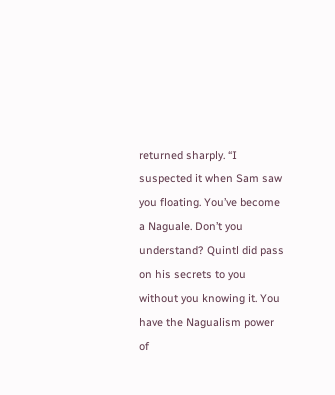returned sharply. “I suspected it when Sam saw you floating. You’ve become a Naguale. Don’t you understand? Quintl did pass on his secrets to you without you knowing it. You have the Nagualism power of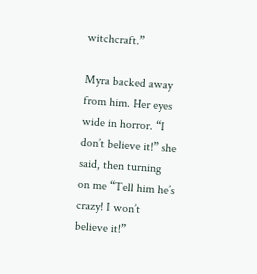witchcraft.”

Myra backed away from him. Her eyes wide in horror. “I don’t believe it!” she said, then turning on me “Tell him he’s crazy! I won’t believe it!”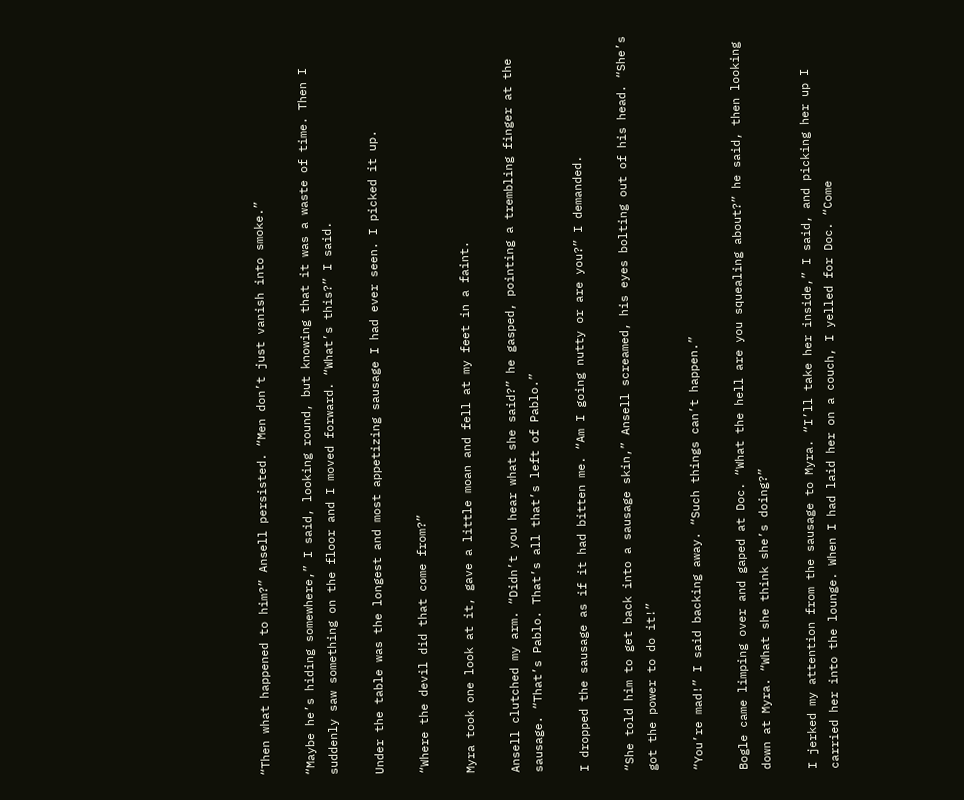“Then what happened to him?” Ansell persisted. “Men don’t just vanish into smoke.”

“Maybe he’s hiding somewhere,” I said, looking round, but knowing that it was a waste of time. Then I suddenly saw something on the floor and I moved forward. “What’s this?” I said.

Under the table was the longest and most appetizing sausage I had ever seen. I picked it up.

“Where the devil did that come from?”

Myra took one look at it, gave a little moan and fell at my feet in a faint.

Ansell clutched my arm. “Didn’t you hear what she said?” he gasped, pointing a trembling finger at the sausage. “That’s Pablo. That’s all that’s left of Pablo.”

I dropped the sausage as if it had bitten me. “Am I going nutty or are you?” I demanded.

“She told him to get back into a sausage skin,” Ansell screamed, his eyes bolting out of his head. “She’s got the power to do it!”

“You’re mad!” I said backing away. “Such things can’t happen.”

Bogle came limping over and gaped at Doc. “What the hell are you squealing about?” he said, then looking down at Myra. “What she think she’s doing?”

I jerked my attention from the sausage to Myra. “I’ll take her inside,” I said, and picking her up I carried her into the lounge. When I had laid her on a couch, I yelled for Doc. “Come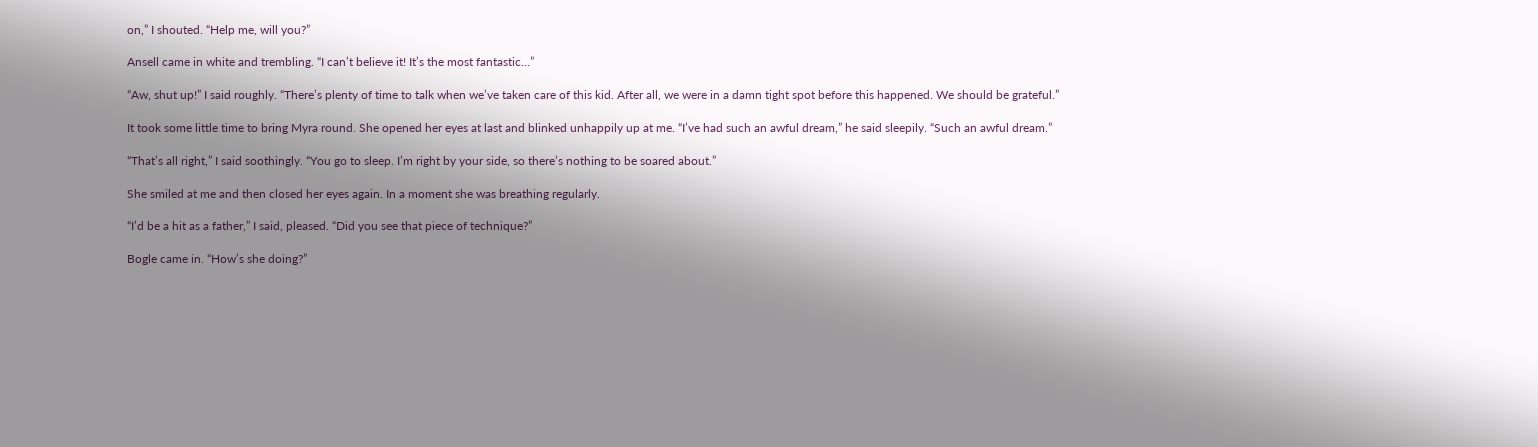on,” I shouted. “Help me, will you?”

Ansell came in white and trembling. “I can’t believe it! It’s the most fantastic…”

“Aw, shut up!” I said roughly. “There’s plenty of time to talk when we’ve taken care of this kid. After all, we were in a damn tight spot before this happened. We should be grateful.”

It took some little time to bring Myra round. She opened her eyes at last and blinked unhappily up at me. “I’ve had such an awful dream,” he said sleepily. “Such an awful dream.”

“That’s all right,” I said soothingly. “You go to sleep. I’m right by your side, so there’s nothing to be soared about.”

She smiled at me and then closed her eyes again. In a moment she was breathing regularly.

“I’d be a hit as a father,” I said, pleased. “Did you see that piece of technique?”

Bogle came in. “How’s she doing?”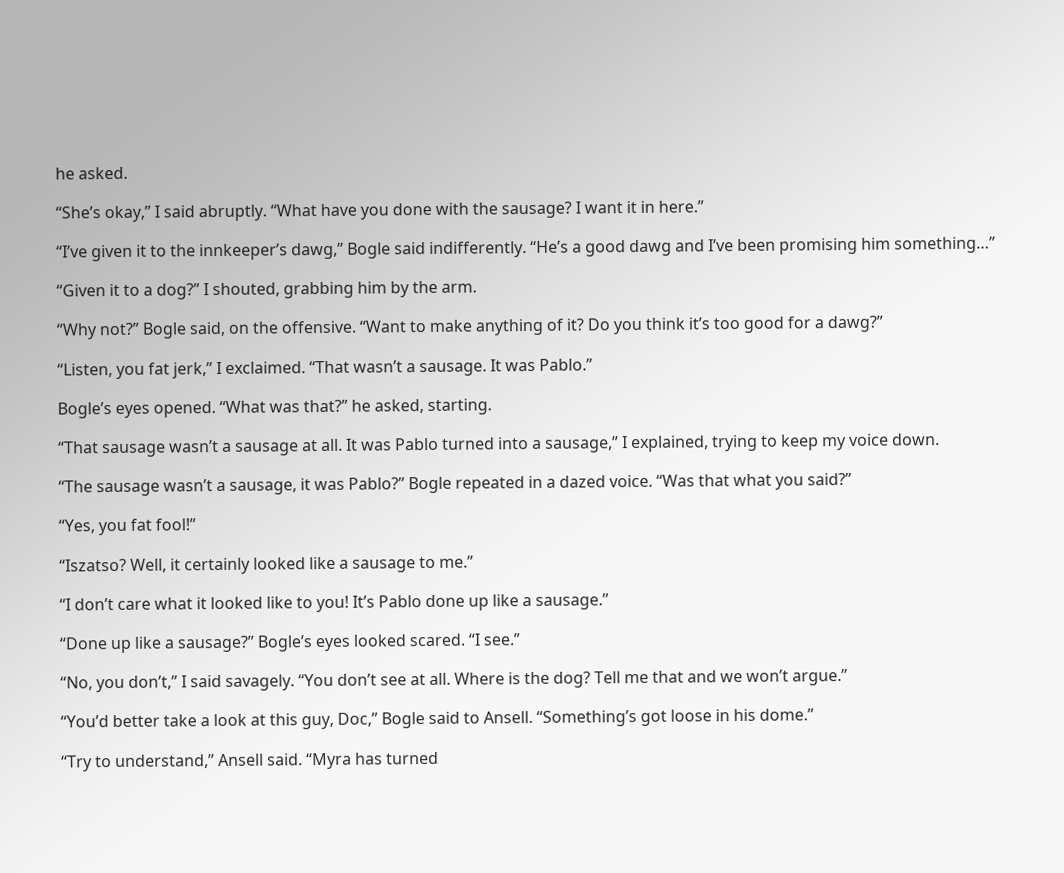he asked.

“She’s okay,” I said abruptly. “What have you done with the sausage? I want it in here.”

“I’ve given it to the innkeeper’s dawg,” Bogle said indifferently. “He’s a good dawg and I’ve been promising him something…”

“Given it to a dog?” I shouted, grabbing him by the arm.

“Why not?” Bogle said, on the offensive. “Want to make anything of it? Do you think it’s too good for a dawg?”

“Listen, you fat jerk,” I exclaimed. “That wasn’t a sausage. It was Pablo.”

Bogle’s eyes opened. “What was that?” he asked, starting.

“That sausage wasn’t a sausage at all. It was Pablo turned into a sausage,” I explained, trying to keep my voice down.

“The sausage wasn’t a sausage, it was Pablo?” Bogle repeated in a dazed voice. “Was that what you said?”

“Yes, you fat fool!”

“Iszatso? Well, it certainly looked like a sausage to me.”

“I don’t care what it looked like to you! It’s Pablo done up like a sausage.”

“Done up like a sausage?” Bogle’s eyes looked scared. “I see.”

“No, you don’t,” I said savagely. “You don’t see at all. Where is the dog? Tell me that and we won’t argue.”

“You’d better take a look at this guy, Doc,” Bogle said to Ansell. “Something’s got loose in his dome.”

“Try to understand,” Ansell said. “Myra has turned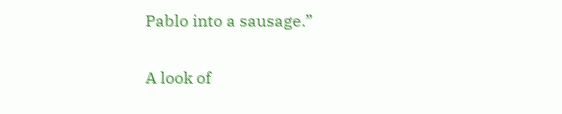Pablo into a sausage.”

A look of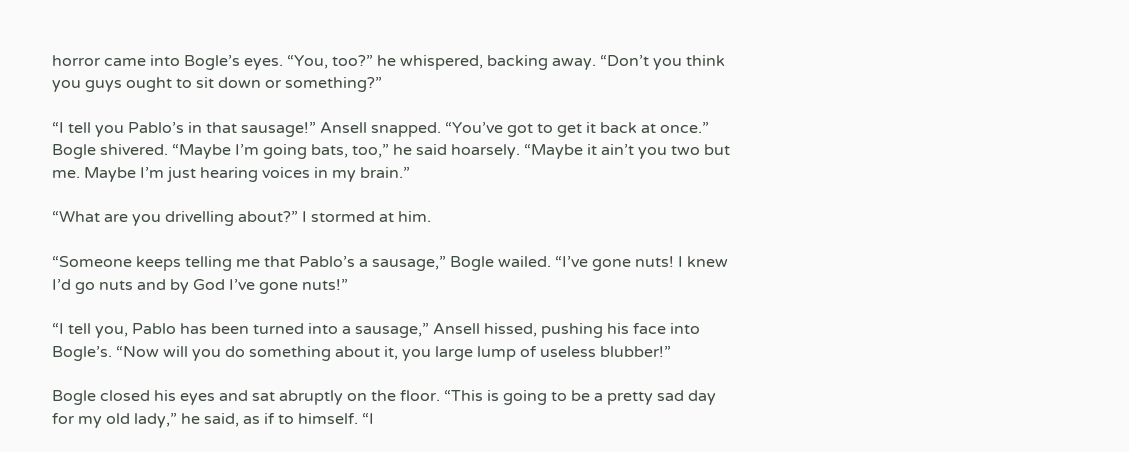horror came into Bogle’s eyes. “You, too?” he whispered, backing away. “Don’t you think you guys ought to sit down or something?”

“I tell you Pablo’s in that sausage!” Ansell snapped. “You’ve got to get it back at once.” Bogle shivered. “Maybe I’m going bats, too,” he said hoarsely. “Maybe it ain’t you two but me. Maybe I’m just hearing voices in my brain.”

“What are you drivelling about?” I stormed at him.

“Someone keeps telling me that Pablo’s a sausage,” Bogle wailed. “I’ve gone nuts! I knew I’d go nuts and by God I’ve gone nuts!”

“I tell you, Pablo has been turned into a sausage,” Ansell hissed, pushing his face into Bogle’s. “Now will you do something about it, you large lump of useless blubber!”

Bogle closed his eyes and sat abruptly on the floor. “This is going to be a pretty sad day for my old lady,” he said, as if to himself. “I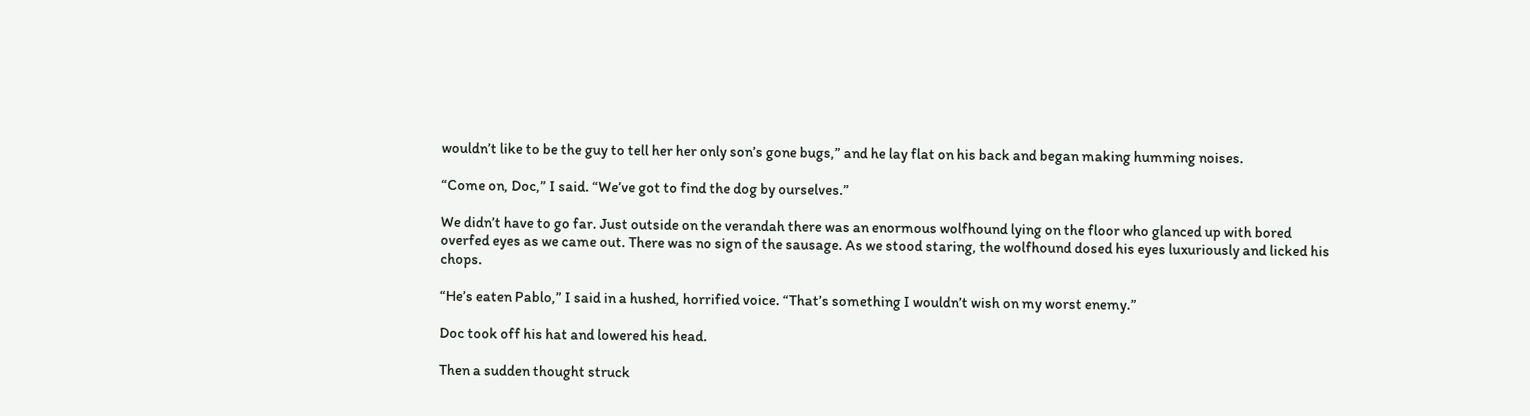wouldn’t like to be the guy to tell her her only son’s gone bugs,” and he lay flat on his back and began making humming noises.

“Come on, Doc,” I said. “We’ve got to find the dog by ourselves.”

We didn’t have to go far. Just outside on the verandah there was an enormous wolfhound lying on the floor who glanced up with bored overfed eyes as we came out. There was no sign of the sausage. As we stood staring, the wolfhound dosed his eyes luxuriously and licked his chops.

“He’s eaten Pablo,” I said in a hushed, horrified voice. “That’s something I wouldn’t wish on my worst enemy.”

Doc took off his hat and lowered his head.

Then a sudden thought struck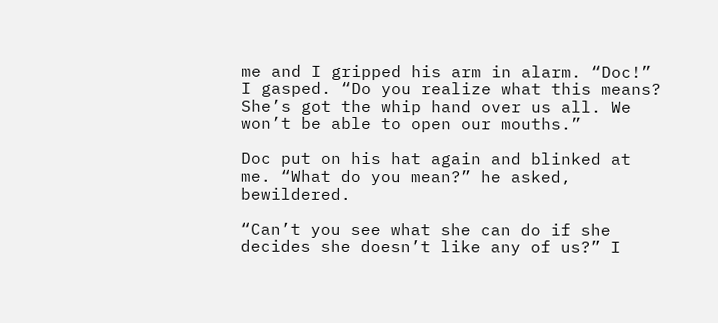me and I gripped his arm in alarm. “Doc!” I gasped. “Do you realize what this means? She’s got the whip hand over us all. We won’t be able to open our mouths.”

Doc put on his hat again and blinked at me. “What do you mean?” he asked, bewildered.

“Can’t you see what she can do if she decides she doesn’t like any of us?” I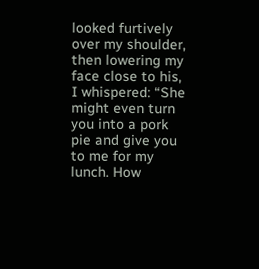looked furtively over my shoulder, then lowering my face close to his, I whispered: “She might even turn you into a pork pie and give you to me for my lunch. How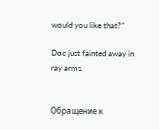would you like that?”

Doc just fainted away in ray arms.


Обращение к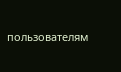пользователям